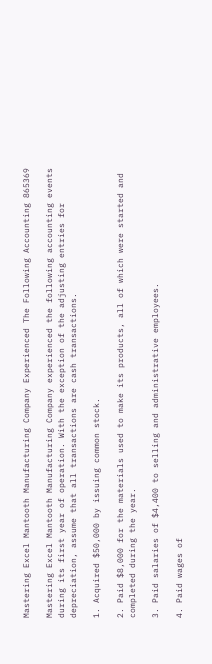Mastering Excel Mantooth Manufacturing Company Experienced The Following Accounting 865369

Mastering Excel Mantooth Manufacturing Company experienced the following accounting events during its first year of operation. With the exception of the adjusting entries for depreciation, assume that all transactions are cash transactions.

1. Acquired $50,000 by issuing common stock.

2. Paid $8,000 for the materials used to make its products, all of which were started and completed during the year.

3. Paid salaries of $4,400 to selling and administrative employees.

4. Paid wages of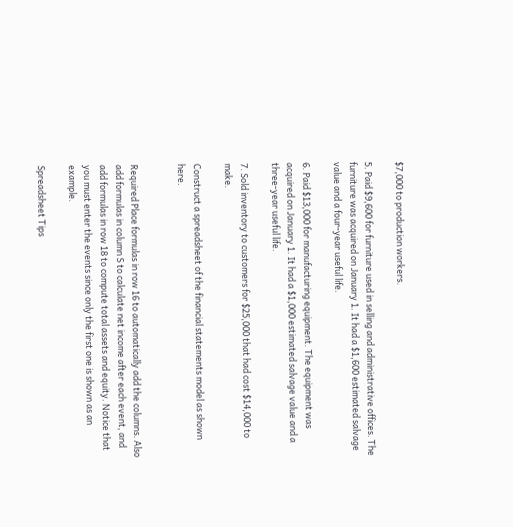$7,000 to production workers.

5. Paid $9,600 for furniture used in selling and administrative offices. The furniture was acquired on January 1. It had a $1,600 estimated salvage value and a four-year useful life.

6. Paid $13,000 for manufacturing equipment. The equipment was acquired on January 1. It had a $1,000 estimated salvage value and a three-year useful life.

7. Sold inventory to customers for $25,000 that had cost $14,000 to make.

Construct a spreadsheet of the financial statements model as shown here.


Required Place formulas in row 16 to automatically add the columns. Also add formulas in column S to calculate net income after each event, and add formulas in row 18 to compute total assets and equity. Notice that you must enter the events since only the first one is shown as an example.

Spreadsheet Tips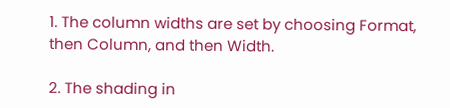1. The column widths are set by choosing Format, then Column, and then Width.

2. The shading in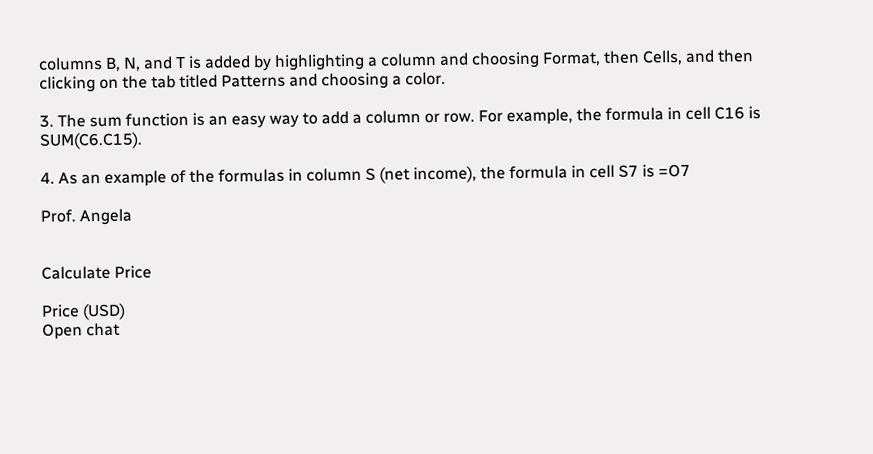columns B, N, and T is added by highlighting a column and choosing Format, then Cells, and then clicking on the tab titled Patterns and choosing a color.

3. The sum function is an easy way to add a column or row. For example, the formula in cell C16 is SUM(C6.C15).

4. As an example of the formulas in column S (net income), the formula in cell S7 is =O7

Prof. Angela


Calculate Price

Price (USD)
Open chat